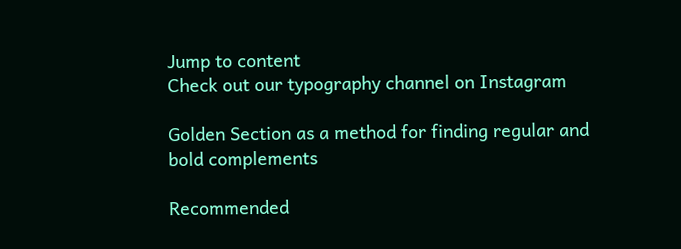Jump to content
Check out our typography channel on Instagram

Golden Section as a method for finding regular and bold complements

Recommended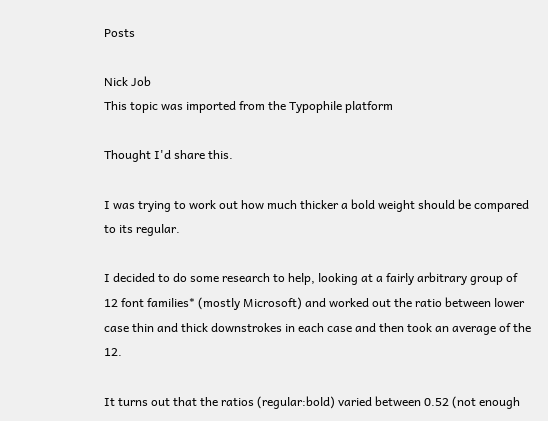Posts

Nick Job
This topic was imported from the Typophile platform

Thought I'd share this.

I was trying to work out how much thicker a bold weight should be compared to its regular.

I decided to do some research to help, looking at a fairly arbitrary group of 12 font families* (mostly Microsoft) and worked out the ratio between lower case thin and thick downstrokes in each case and then took an average of the 12.

It turns out that the ratios (regular:bold) varied between 0.52 (not enough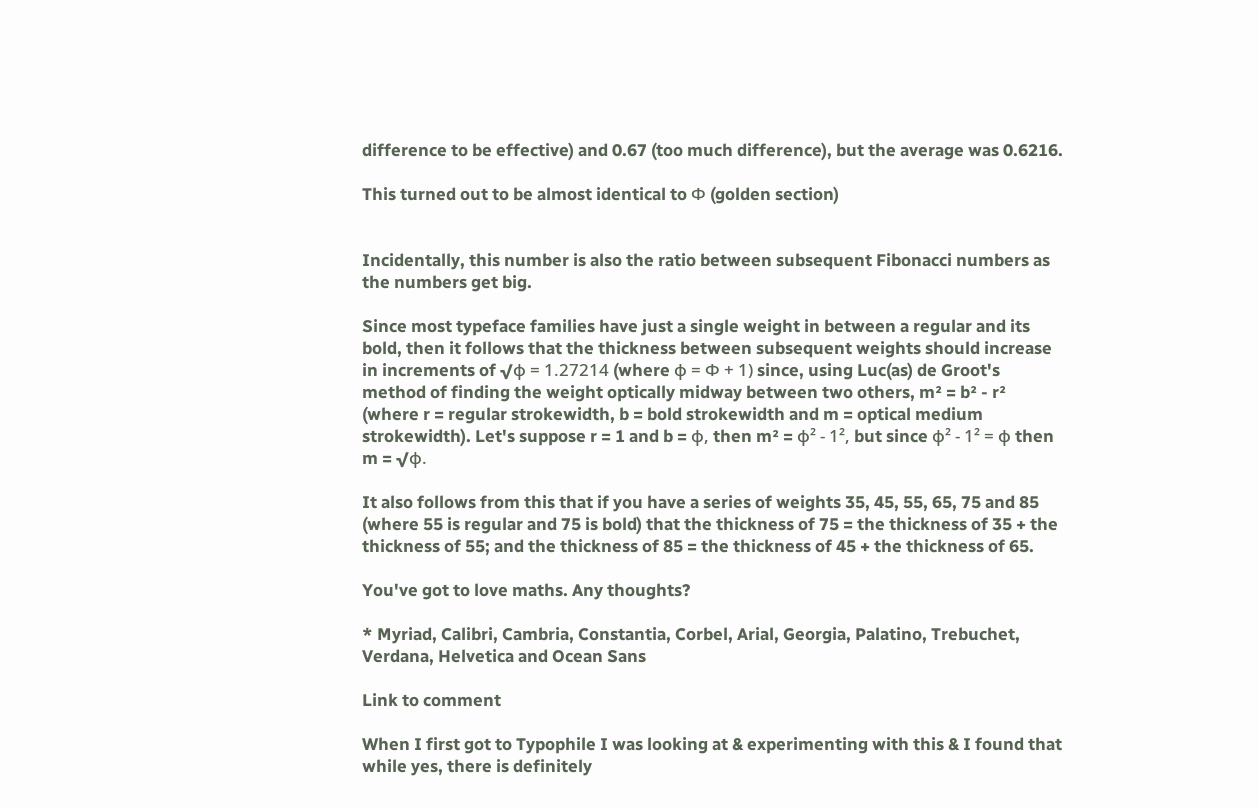difference to be effective) and 0.67 (too much difference), but the average was 0.6216.

This turned out to be almost identical to Φ (golden section)


Incidentally, this number is also the ratio between subsequent Fibonacci numbers as the numbers get big.

Since most typeface families have just a single weight in between a regular and its bold, then it follows that the thickness between subsequent weights should increase in increments of √φ = 1.27214 (where φ = Φ + 1) since, using Luc(as) de Groot's method of finding the weight optically midway between two others, m² = b² - r² (where r = regular strokewidth, b = bold strokewidth and m = optical medium strokewidth). Let's suppose r = 1 and b = φ, then m² = φ² - 1², but since φ² - 1² = φ then m = √φ.

It also follows from this that if you have a series of weights 35, 45, 55, 65, 75 and 85 (where 55 is regular and 75 is bold) that the thickness of 75 = the thickness of 35 + the thickness of 55; and the thickness of 85 = the thickness of 45 + the thickness of 65.

You've got to love maths. Any thoughts?

* Myriad, Calibri, Cambria, Constantia, Corbel, Arial, Georgia, Palatino, Trebuchet, Verdana, Helvetica and Ocean Sans

Link to comment

When I first got to Typophile I was looking at & experimenting with this & I found that while yes, there is definitely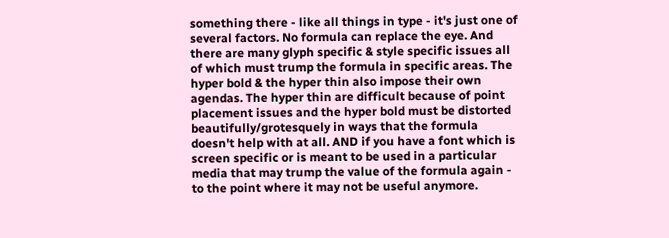something there - like all things in type - it's just one of several factors. No formula can replace the eye. And there are many glyph specific & style specific issues all of which must trump the formula in specific areas. The hyper bold & the hyper thin also impose their own agendas. The hyper thin are difficult because of point placement issues and the hyper bold must be distorted beautifully/grotesquely in ways that the formula doesn't help with at all. AND if you have a font which is screen specific or is meant to be used in a particular media that may trump the value of the formula again - to the point where it may not be useful anymore.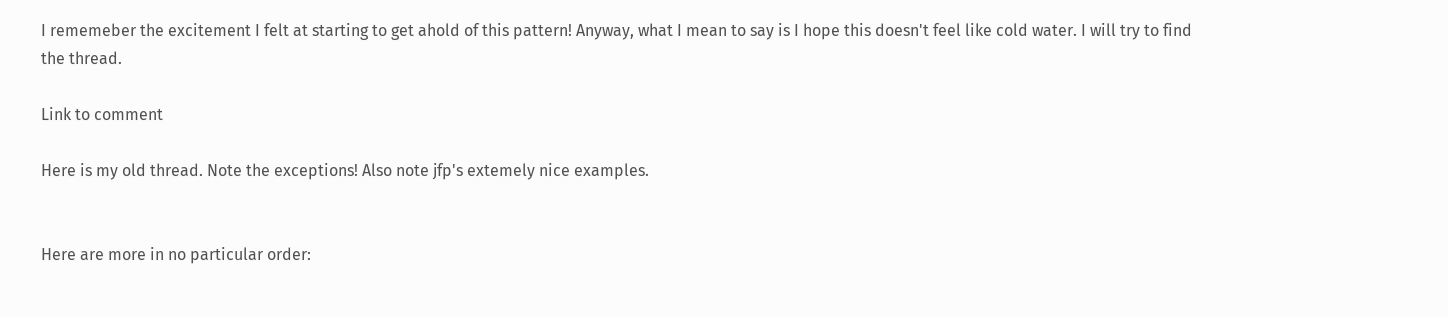I rememeber the excitement I felt at starting to get ahold of this pattern! Anyway, what I mean to say is I hope this doesn't feel like cold water. I will try to find the thread.

Link to comment

Here is my old thread. Note the exceptions! Also note jfp's extemely nice examples.


Here are more in no particular order: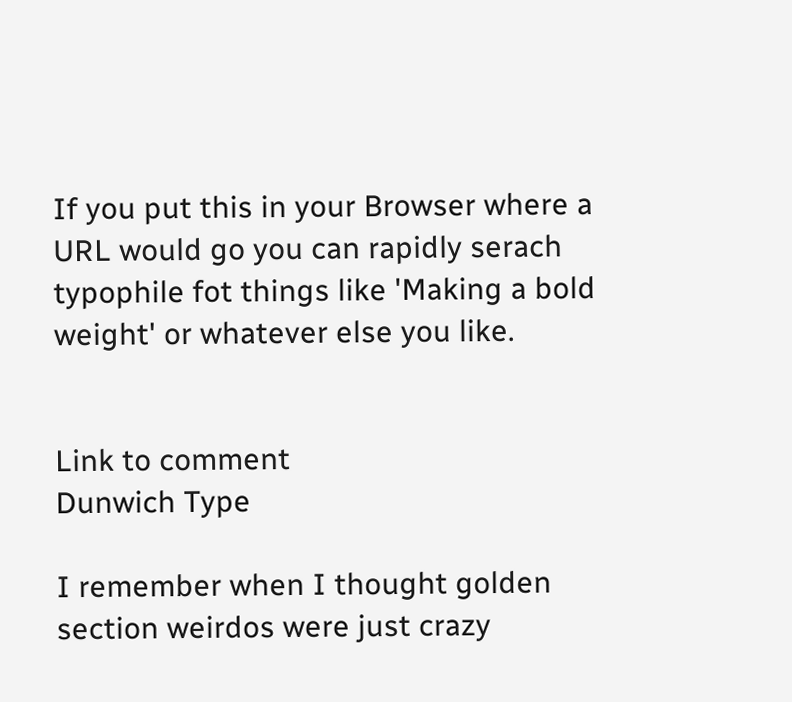If you put this in your Browser where a URL would go you can rapidly serach typophile fot things like 'Making a bold weight' or whatever else you like.


Link to comment
Dunwich Type

I remember when I thought golden section weirdos were just crazy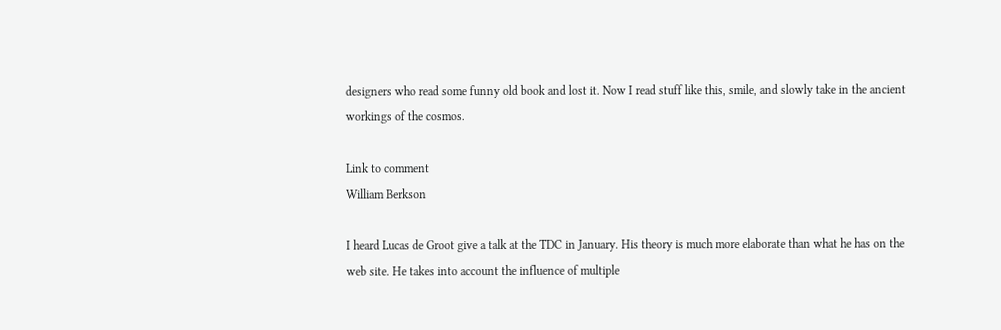designers who read some funny old book and lost it. Now I read stuff like this, smile, and slowly take in the ancient workings of the cosmos.

Link to comment
William Berkson

I heard Lucas de Groot give a talk at the TDC in January. His theory is much more elaborate than what he has on the web site. He takes into account the influence of multiple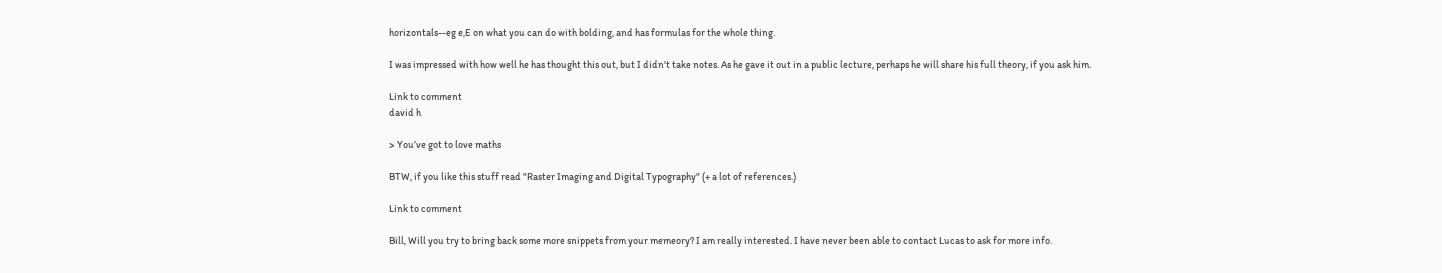horizontals--eg e,E on what you can do with bolding, and has formulas for the whole thing.

I was impressed with how well he has thought this out, but I didn't take notes. As he gave it out in a public lecture, perhaps he will share his full theory, if you ask him.

Link to comment
david h

> You’ve got to love maths

BTW, if you like this stuff read "Raster Imaging and Digital Typography" (+ a lot of references.)

Link to comment

Bill, Will you try to bring back some more snippets from your memeory? I am really interested. I have never been able to contact Lucas to ask for more info.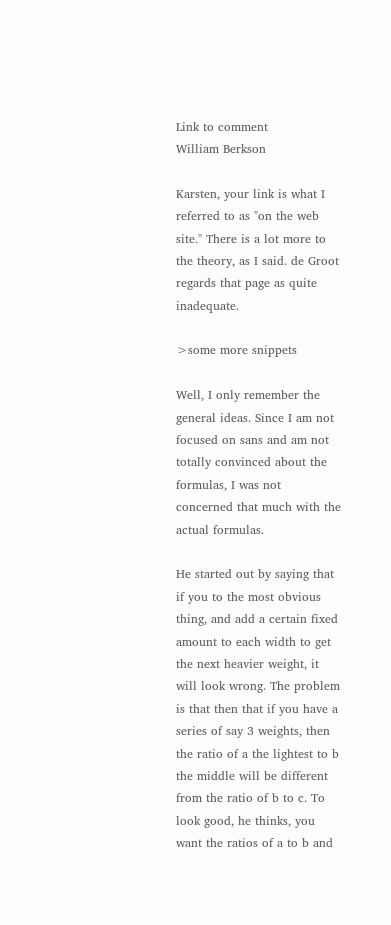Link to comment
William Berkson

Karsten, your link is what I referred to as "on the web site." There is a lot more to the theory, as I said. de Groot regards that page as quite inadequate.

>some more snippets

Well, I only remember the general ideas. Since I am not focused on sans and am not totally convinced about the formulas, I was not concerned that much with the actual formulas.

He started out by saying that if you to the most obvious thing, and add a certain fixed amount to each width to get the next heavier weight, it will look wrong. The problem is that then that if you have a series of say 3 weights, then the ratio of a the lightest to b the middle will be different from the ratio of b to c. To look good, he thinks, you want the ratios of a to b and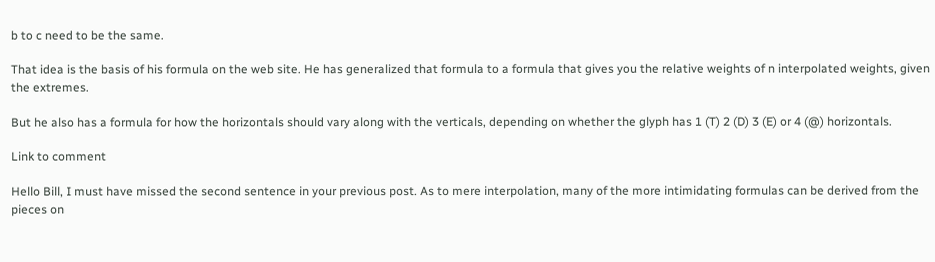b to c need to be the same.

That idea is the basis of his formula on the web site. He has generalized that formula to a formula that gives you the relative weights of n interpolated weights, given the extremes.

But he also has a formula for how the horizontals should vary along with the verticals, depending on whether the glyph has 1 (T) 2 (D) 3 (E) or 4 (@) horizontals.

Link to comment

Hello Bill, I must have missed the second sentence in your previous post. As to mere interpolation, many of the more intimidating formulas can be derived from the pieces on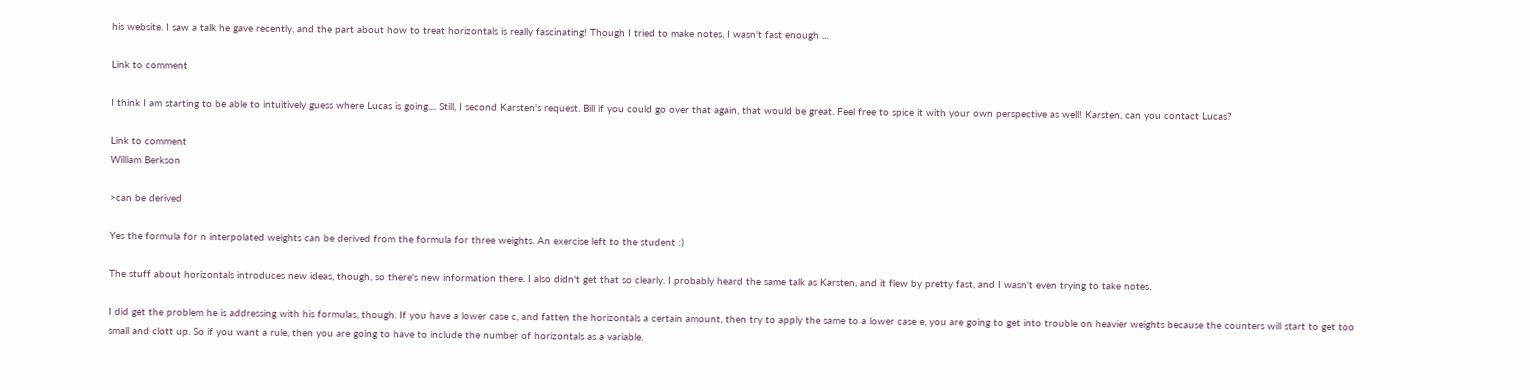his website. I saw a talk he gave recently, and the part about how to treat horizontals is really fascinating! Though I tried to make notes, I wasn't fast enough ...

Link to comment

I think I am starting to be able to intuitively guess where Lucas is going.... Still, I second Karsten's request. Bill if you could go over that again, that would be great. Feel free to spice it with your own perspective as well! Karsten, can you contact Lucas?

Link to comment
William Berkson

>can be derived

Yes the formula for n interpolated weights can be derived from the formula for three weights. An exercise left to the student :)

The stuff about horizontals introduces new ideas, though, so there's new information there. I also didn't get that so clearly. I probably heard the same talk as Karsten, and it flew by pretty fast, and I wasn't even trying to take notes.

I did get the problem he is addressing with his formulas, though. If you have a lower case c, and fatten the horizontals a certain amount, then try to apply the same to a lower case e, you are going to get into trouble on heavier weights because the counters will start to get too small and clott up. So if you want a rule, then you are going to have to include the number of horizontals as a variable.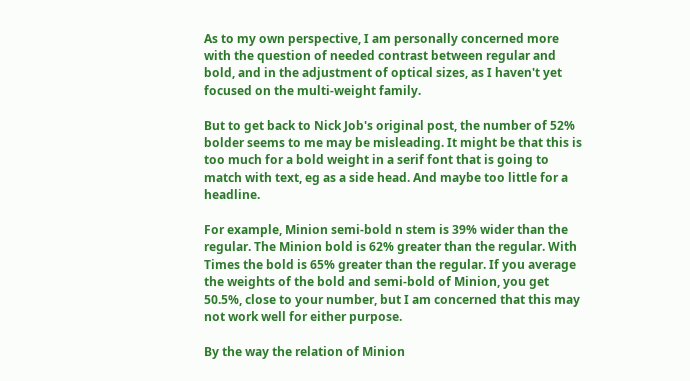As to my own perspective, I am personally concerned more with the question of needed contrast between regular and bold, and in the adjustment of optical sizes, as I haven't yet focused on the multi-weight family.

But to get back to Nick Job's original post, the number of 52% bolder seems to me may be misleading. It might be that this is too much for a bold weight in a serif font that is going to match with text, eg as a side head. And maybe too little for a headline.

For example, Minion semi-bold n stem is 39% wider than the regular. The Minion bold is 62% greater than the regular. With Times the bold is 65% greater than the regular. If you average the weights of the bold and semi-bold of Minion, you get 50.5%, close to your number, but I am concerned that this may not work well for either purpose.

By the way the relation of Minion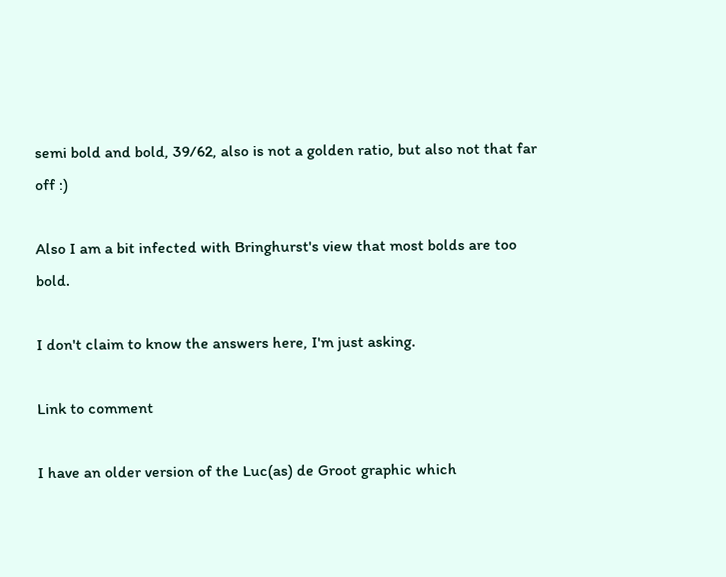semi bold and bold, 39/62, also is not a golden ratio, but also not that far off :)

Also I am a bit infected with Bringhurst's view that most bolds are too bold.

I don't claim to know the answers here, I'm just asking.

Link to comment

I have an older version of the Luc(as) de Groot graphic which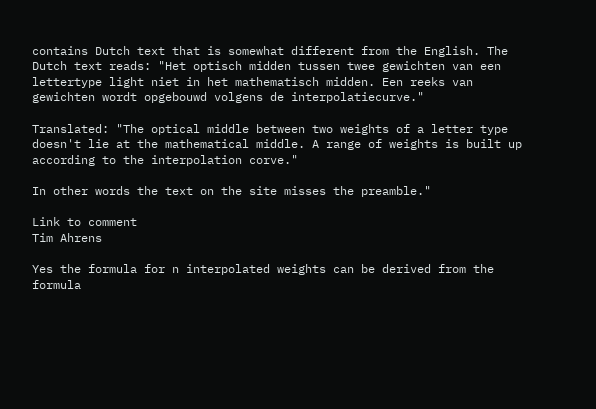contains Dutch text that is somewhat different from the English. The Dutch text reads: "Het optisch midden tussen twee gewichten van een lettertype light niet in het mathematisch midden. Een reeks van gewichten wordt opgebouwd volgens de interpolatiecurve."

Translated: "The optical middle between two weights of a letter type doesn't lie at the mathematical middle. A range of weights is built up according to the interpolation corve."

In other words the text on the site misses the preamble."

Link to comment
Tim Ahrens

Yes the formula for n interpolated weights can be derived from the formula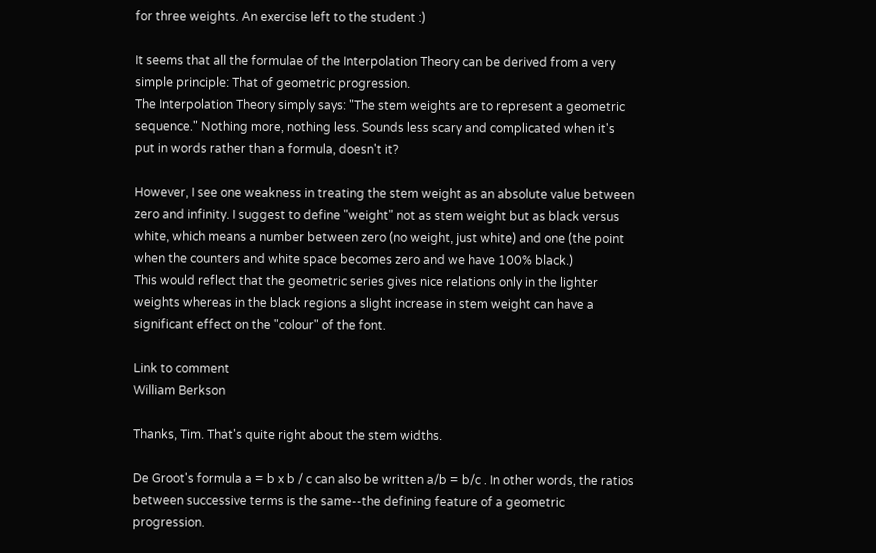for three weights. An exercise left to the student :)

It seems that all the formulae of the Interpolation Theory can be derived from a very simple principle: That of geometric progression.
The Interpolation Theory simply says: "The stem weights are to represent a geometric sequence." Nothing more, nothing less. Sounds less scary and complicated when it's put in words rather than a formula, doesn't it?

However, I see one weakness in treating the stem weight as an absolute value between zero and infinity. I suggest to define "weight" not as stem weight but as black versus white, which means a number between zero (no weight, just white) and one (the point when the counters and white space becomes zero and we have 100% black.)
This would reflect that the geometric series gives nice relations only in the lighter weights whereas in the black regions a slight increase in stem weight can have a significant effect on the "colour" of the font.

Link to comment
William Berkson

Thanks, Tim. That's quite right about the stem widths.

De Groot's formula a = b x b / c can also be written a/b = b/c . In other words, the ratios between successive terms is the same--the defining feature of a geometric progression.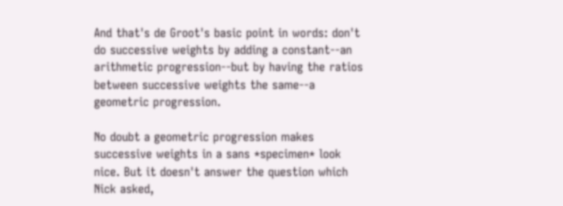And that's de Groot's basic point in words: don't do successive weights by adding a constant--an arithmetic progression--but by having the ratios between successive weights the same--a geometric progression.

No doubt a geometric progression makes successive weights in a sans *specimen* look nice. But it doesn't answer the question which Nick asked,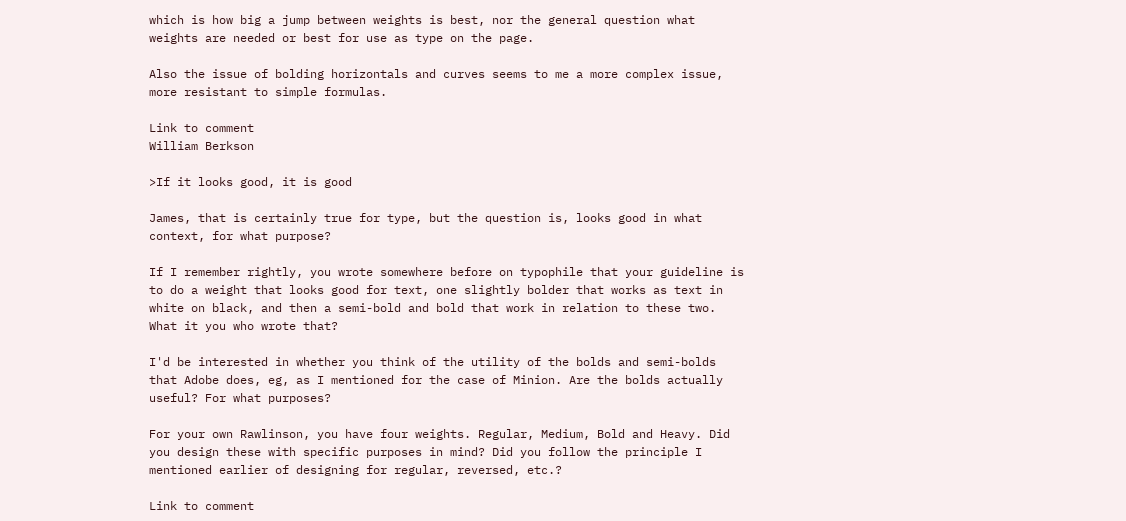which is how big a jump between weights is best, nor the general question what weights are needed or best for use as type on the page.

Also the issue of bolding horizontals and curves seems to me a more complex issue, more resistant to simple formulas.

Link to comment
William Berkson

>If it looks good, it is good

James, that is certainly true for type, but the question is, looks good in what context, for what purpose?

If I remember rightly, you wrote somewhere before on typophile that your guideline is to do a weight that looks good for text, one slightly bolder that works as text in white on black, and then a semi-bold and bold that work in relation to these two. What it you who wrote that?

I'd be interested in whether you think of the utility of the bolds and semi-bolds that Adobe does, eg, as I mentioned for the case of Minion. Are the bolds actually useful? For what purposes?

For your own Rawlinson, you have four weights. Regular, Medium, Bold and Heavy. Did you design these with specific purposes in mind? Did you follow the principle I mentioned earlier of designing for regular, reversed, etc.?

Link to comment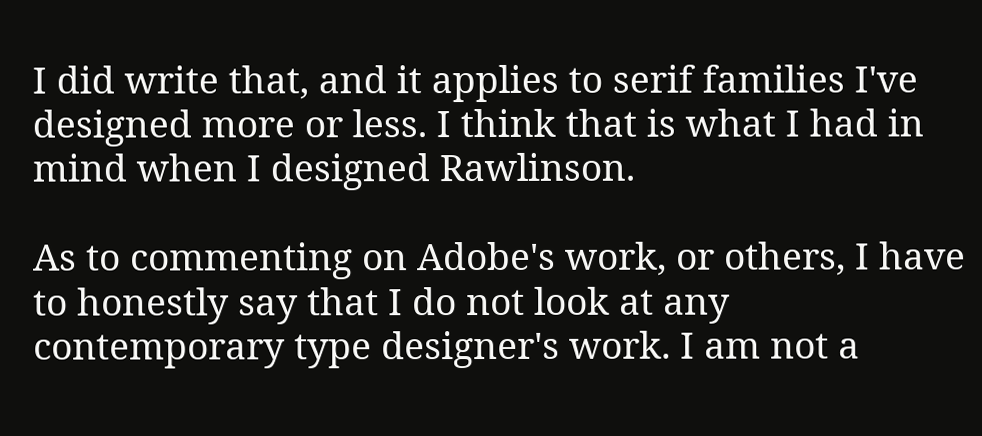I did write that, and it applies to serif families I've designed more or less. I think that is what I had in mind when I designed Rawlinson.

As to commenting on Adobe's work, or others, I have to honestly say that I do not look at any contemporary type designer's work. I am not a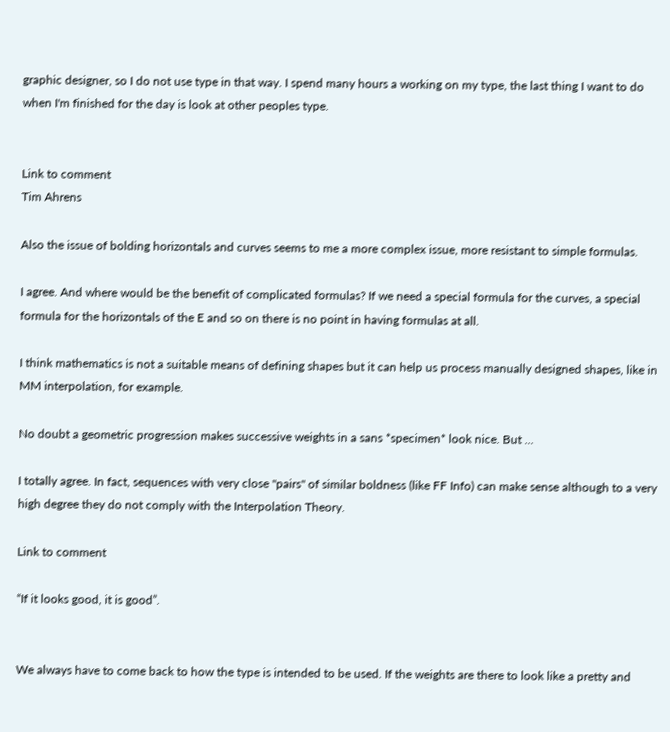graphic designer, so I do not use type in that way. I spend many hours a working on my type, the last thing I want to do when I'm finished for the day is look at other peoples type.


Link to comment
Tim Ahrens

Also the issue of bolding horizontals and curves seems to me a more complex issue, more resistant to simple formulas.

I agree. And where would be the benefit of complicated formulas? If we need a special formula for the curves, a special formula for the horizontals of the E and so on there is no point in having formulas at all.

I think mathematics is not a suitable means of defining shapes but it can help us process manually designed shapes, like in MM interpolation, for example.

No doubt a geometric progression makes successive weights in a sans *specimen* look nice. But ...

I totally agree. In fact, sequences with very close "pairs" of similar boldness (like FF Info) can make sense although to a very high degree they do not comply with the Interpolation Theory.

Link to comment

“If it looks good, it is good”.


We always have to come back to how the type is intended to be used. If the weights are there to look like a pretty and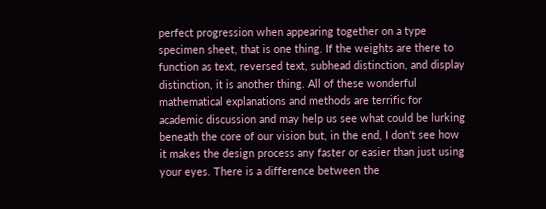perfect progression when appearing together on a type specimen sheet, that is one thing. If the weights are there to function as text, reversed text, subhead distinction, and display distinction, it is another thing. All of these wonderful mathematical explanations and methods are terrific for academic discussion and may help us see what could be lurking beneath the core of our vision but, in the end, I don't see how it makes the design process any faster or easier than just using your eyes. There is a difference between the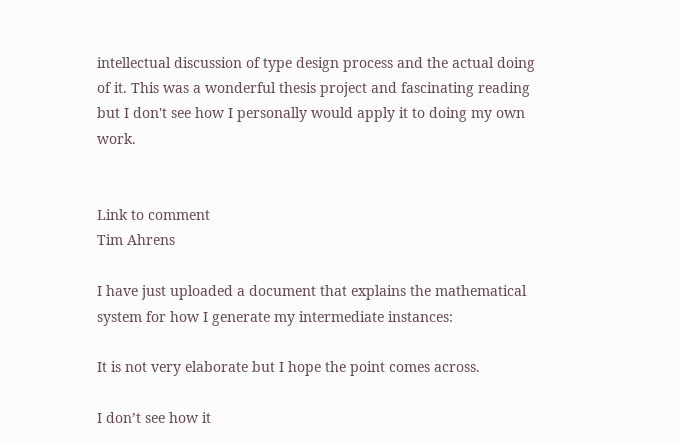intellectual discussion of type design process and the actual doing of it. This was a wonderful thesis project and fascinating reading but I don't see how I personally would apply it to doing my own work.


Link to comment
Tim Ahrens

I have just uploaded a document that explains the mathematical system for how I generate my intermediate instances:

It is not very elaborate but I hope the point comes across.

I don’t see how it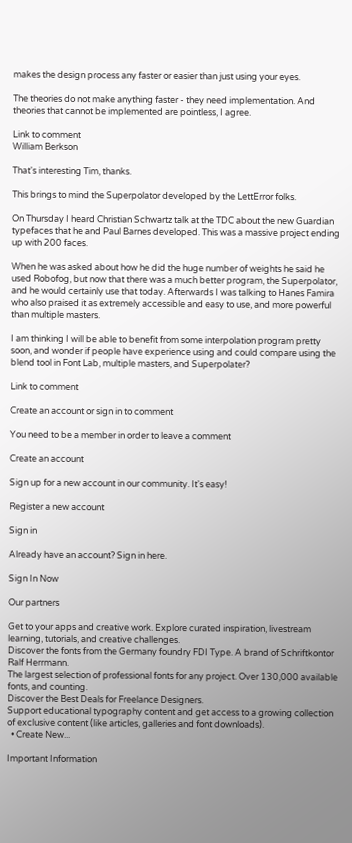makes the design process any faster or easier than just using your eyes.

The theories do not make anything faster - they need implementation. And theories that cannot be implemented are pointless, I agree.

Link to comment
William Berkson

That's interesting Tim, thanks.

This brings to mind the Superpolator developed by the LettError folks.

On Thursday I heard Christian Schwartz talk at the TDC about the new Guardian typefaces that he and Paul Barnes developed. This was a massive project ending up with 200 faces.

When he was asked about how he did the huge number of weights he said he used Robofog, but now that there was a much better program, the Superpolator, and he would certainly use that today. Afterwards I was talking to Hanes Famira who also praised it as extremely accessible and easy to use, and more powerful than multiple masters.

I am thinking I will be able to benefit from some interpolation program pretty soon, and wonder if people have experience using and could compare using the blend tool in Font Lab, multiple masters, and Superpolater?

Link to comment

Create an account or sign in to comment

You need to be a member in order to leave a comment

Create an account

Sign up for a new account in our community. It's easy!

Register a new account

Sign in

Already have an account? Sign in here.

Sign In Now

Our partners

Get to your apps and creative work. Explore curated inspiration, livestream learning, tutorials, and creative challenges.
Discover the fonts from the Germany foundry FDI Type. A brand of Schriftkontor Ralf Herrmann.
The largest selection of professional fonts for any project. Over 130,000 available fonts, and counting.
Discover the Best Deals for Freelance Designers.
Support educational typography content and get access to a growing collection of exclusive content (like articles, galleries and font downloads).
  • Create New...

Important Information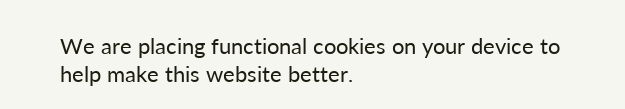We are placing functional cookies on your device to help make this website better.